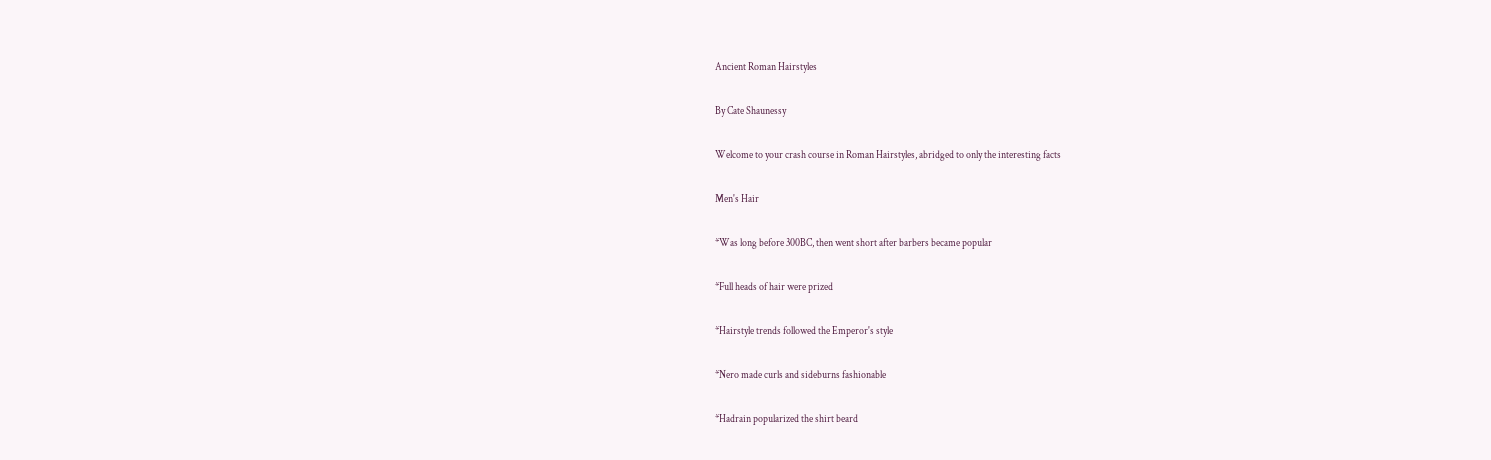Ancient Roman Hairstyles

By Cate Shaunessy

Welcome to your crash course in Roman Hairstyles, abridged to only the interesting facts

Men's Hair

*Was long before 300BC, then went short after barbers became popular

*Full heads of hair were prized

*Hairstyle trends followed the Emperor's style

*Nero made curls and sideburns fashionable

*Hadrain popularized the shirt beard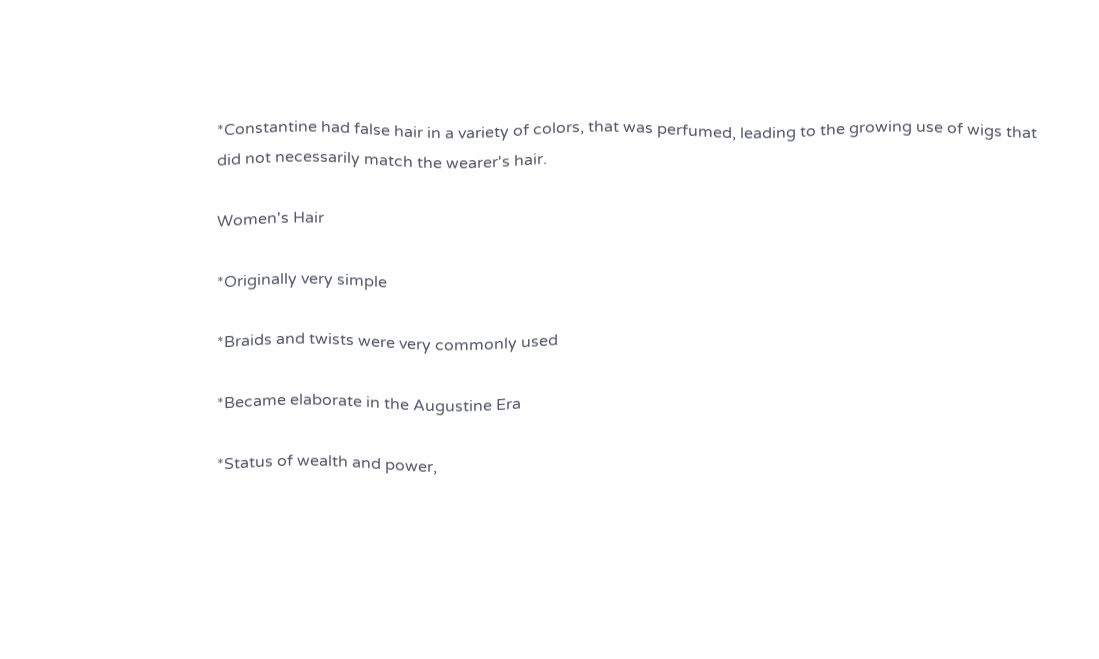*Constantine had false hair in a variety of colors, that was perfumed, leading to the growing use of wigs that did not necessarily match the wearer's hair.

Women's Hair

*Originally very simple

*Braids and twists were very commonly used

*Became elaborate in the Augustine Era

*Status of wealth and power,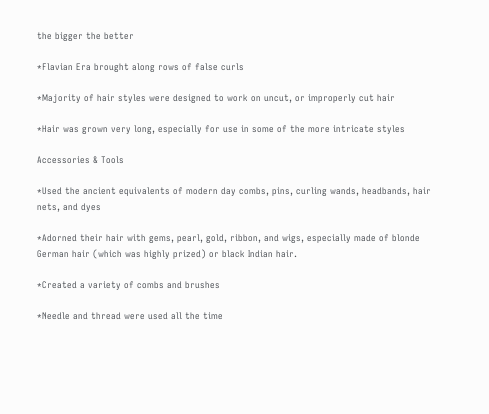the bigger the better

*Flavian Era brought along rows of false curls

*Majority of hair styles were designed to work on uncut, or improperly cut hair

*Hair was grown very long, especially for use in some of the more intricate styles

Accessories & Tools

*Used the ancient equivalents of modern day combs, pins, curling wands, headbands, hair nets, and dyes

*Adorned their hair with gems, pearl, gold, ribbon, and wigs, especially made of blonde German hair (which was highly prized) or black Indian hair.

*Created a variety of combs and brushes

*Needle and thread were used all the time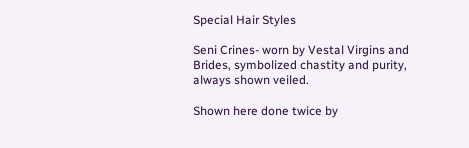Special Hair Styles

Seni Crines- worn by Vestal Virgins and Brides, symbolized chastity and purity, always shown veiled.

Shown here done twice by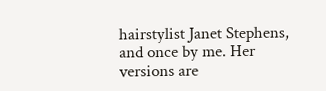hairstylist Janet Stephens, and once by me. Her versions are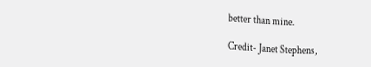better than mine.

Credit- Janet Stephens,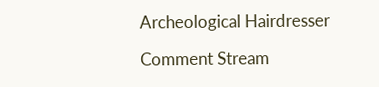Archeological Hairdresser

Comment Stream